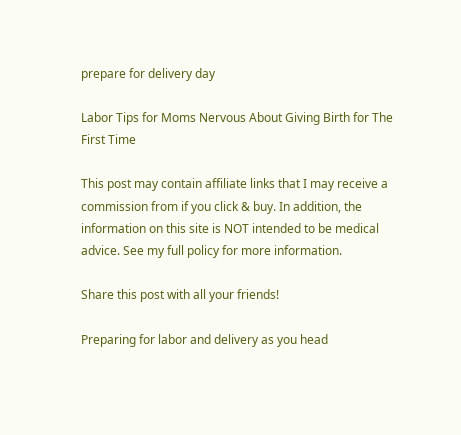prepare for delivery day

Labor Tips for Moms Nervous About Giving Birth for The First Time

This post may contain affiliate links that I may receive a commission from if you click & buy. In addition, the information on this site is NOT intended to be medical advice. See my full policy for more information.

Share this post with all your friends!

Preparing for labor and delivery as you head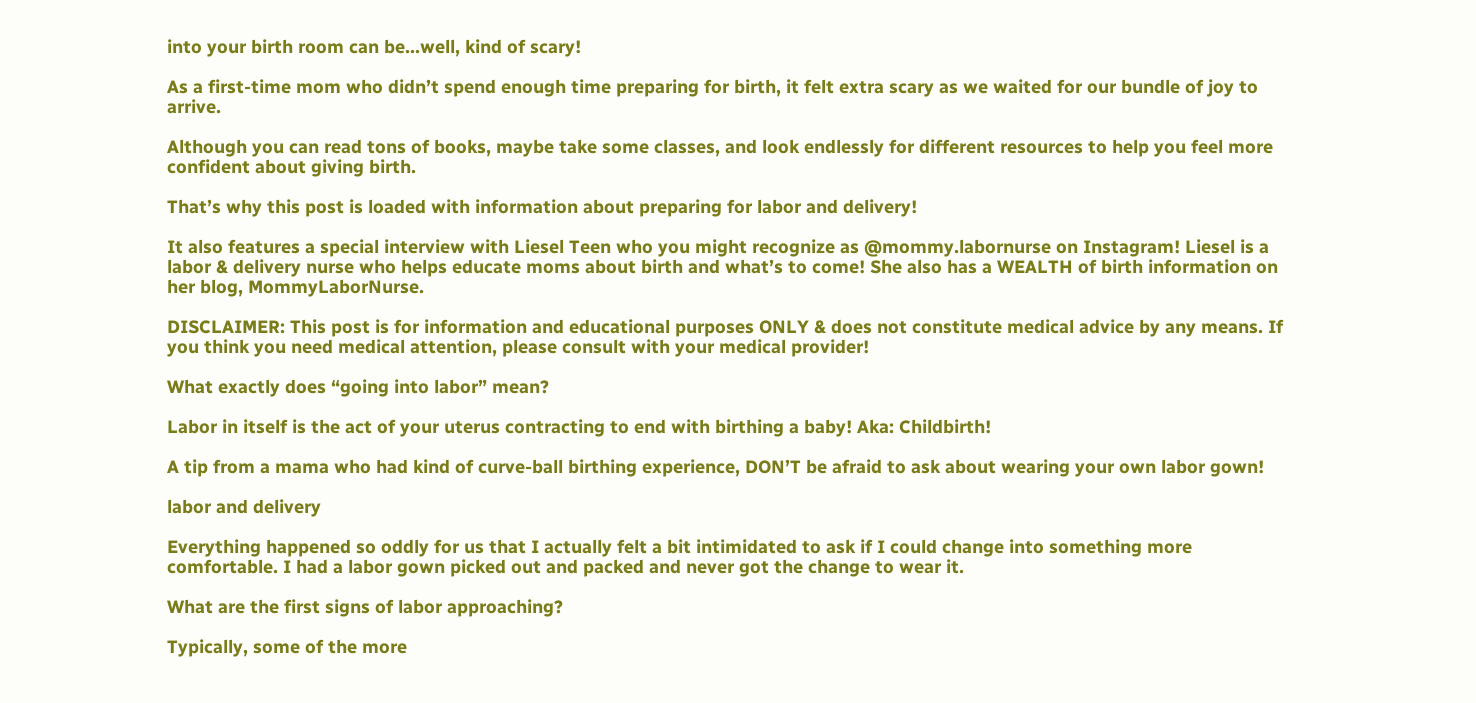into your birth room can be…well, kind of scary!

As a first-time mom who didn’t spend enough time preparing for birth, it felt extra scary as we waited for our bundle of joy to arrive.

Although you can read tons of books, maybe take some classes, and look endlessly for different resources to help you feel more confident about giving birth.

That’s why this post is loaded with information about preparing for labor and delivery!

It also features a special interview with Liesel Teen who you might recognize as @mommy.labornurse on Instagram! Liesel is a labor & delivery nurse who helps educate moms about birth and what’s to come! She also has a WEALTH of birth information on her blog, MommyLaborNurse.

DISCLAIMER: This post is for information and educational purposes ONLY & does not constitute medical advice by any means. If you think you need medical attention, please consult with your medical provider!

What exactly does “going into labor” mean?

Labor in itself is the act of your uterus contracting to end with birthing a baby! Aka: Childbirth!

A tip from a mama who had kind of curve-ball birthing experience, DON’T be afraid to ask about wearing your own labor gown!

labor and delivery

Everything happened so oddly for us that I actually felt a bit intimidated to ask if I could change into something more comfortable. I had a labor gown picked out and packed and never got the change to wear it.

What are the first signs of labor approaching?

Typically, some of the more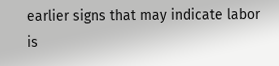earlier signs that may indicate labor is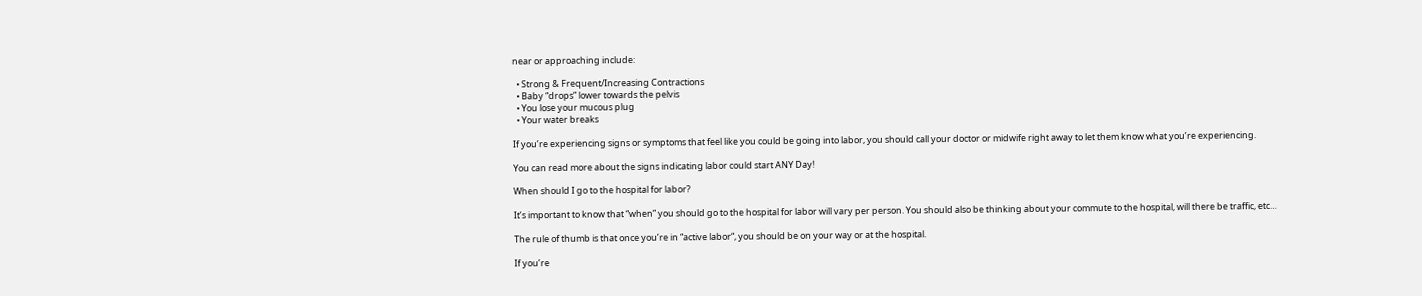near or approaching include:

  • Strong & Frequent/Increasing Contractions
  • Baby “drops” lower towards the pelvis
  • You lose your mucous plug
  • Your water breaks

If you’re experiencing signs or symptoms that feel like you could be going into labor, you should call your doctor or midwife right away to let them know what you’re experiencing.

You can read more about the signs indicating labor could start ANY Day!

When should I go to the hospital for labor?

It’s important to know that “when” you should go to the hospital for labor will vary per person. You should also be thinking about your commute to the hospital, will there be traffic, etc…

The rule of thumb is that once you’re in “active labor“, you should be on your way or at the hospital.

If you’re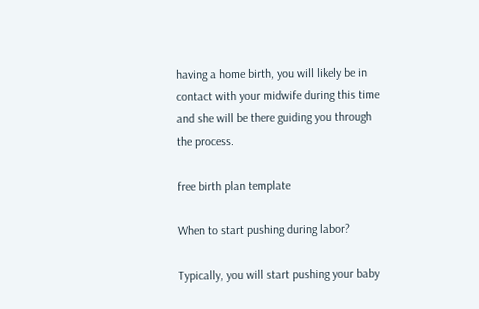having a home birth, you will likely be in contact with your midwife during this time and she will be there guiding you through the process.

free birth plan template

When to start pushing during labor?

Typically, you will start pushing your baby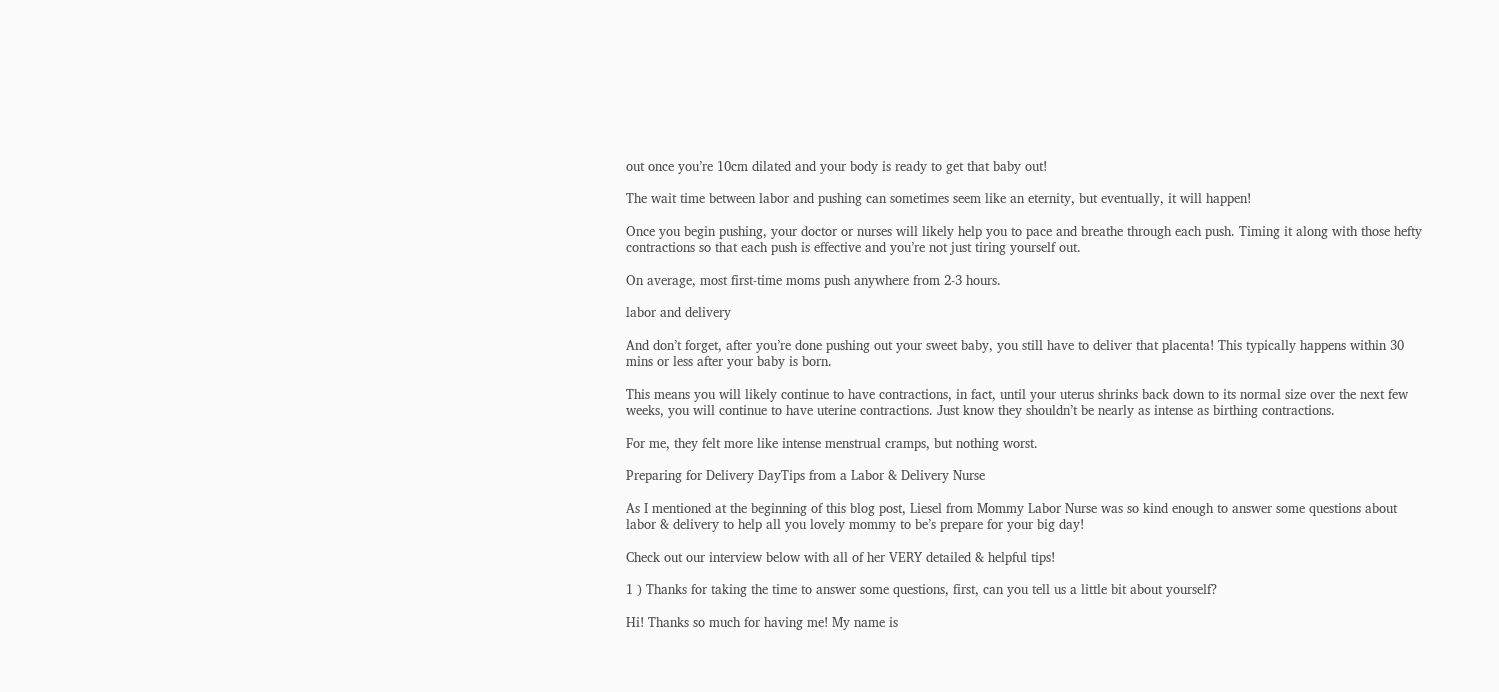out once you’re 10cm dilated and your body is ready to get that baby out!

The wait time between labor and pushing can sometimes seem like an eternity, but eventually, it will happen!

Once you begin pushing, your doctor or nurses will likely help you to pace and breathe through each push. Timing it along with those hefty contractions so that each push is effective and you’re not just tiring yourself out.

On average, most first-time moms push anywhere from 2-3 hours.

labor and delivery

And don’t forget, after you’re done pushing out your sweet baby, you still have to deliver that placenta! This typically happens within 30 mins or less after your baby is born.

This means you will likely continue to have contractions, in fact, until your uterus shrinks back down to its normal size over the next few weeks, you will continue to have uterine contractions. Just know they shouldn’t be nearly as intense as birthing contractions.

For me, they felt more like intense menstrual cramps, but nothing worst.

Preparing for Delivery DayTips from a Labor & Delivery Nurse

As I mentioned at the beginning of this blog post, Liesel from Mommy Labor Nurse was so kind enough to answer some questions about labor & delivery to help all you lovely mommy to be’s prepare for your big day!

Check out our interview below with all of her VERY detailed & helpful tips!

1 ) Thanks for taking the time to answer some questions, first, can you tell us a little bit about yourself?

Hi! Thanks so much for having me! My name is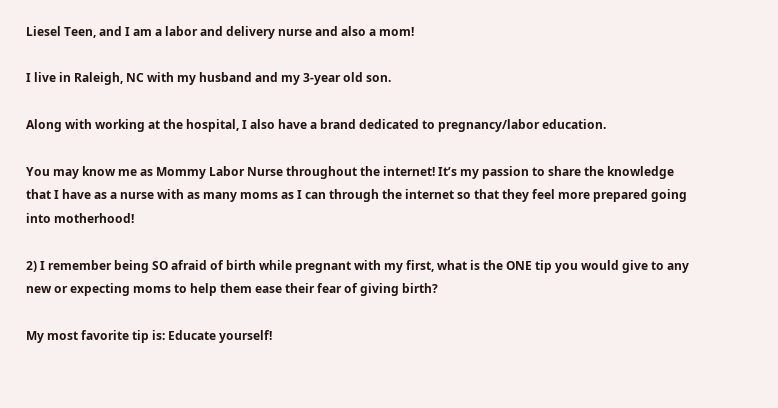Liesel Teen, and I am a labor and delivery nurse and also a mom!

I live in Raleigh, NC with my husband and my 3-year old son.

Along with working at the hospital, I also have a brand dedicated to pregnancy/labor education.

You may know me as Mommy Labor Nurse throughout the internet! It’s my passion to share the knowledge that I have as a nurse with as many moms as I can through the internet so that they feel more prepared going into motherhood!

2) I remember being SO afraid of birth while pregnant with my first, what is the ONE tip you would give to any new or expecting moms to help them ease their fear of giving birth?

My most favorite tip is: Educate yourself!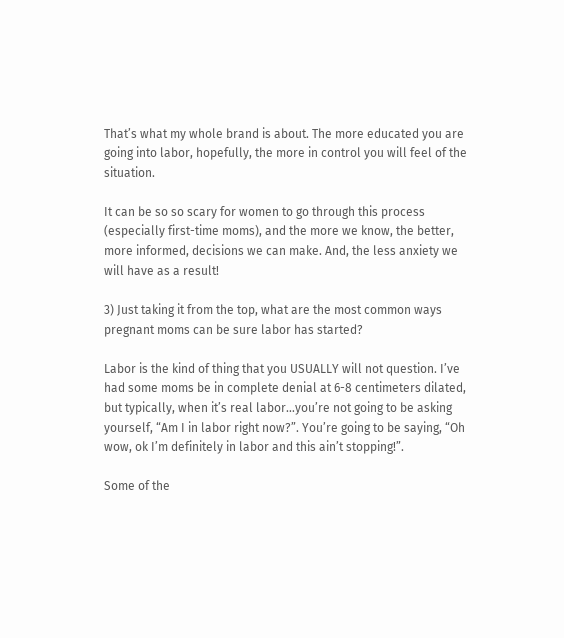That’s what my whole brand is about. The more educated you are going into labor, hopefully, the more in control you will feel of the situation.

It can be so so scary for women to go through this process (especially first-time moms), and the more we know, the better, more informed, decisions we can make. And, the less anxiety we will have as a result!

3) Just taking it from the top, what are the most common ways pregnant moms can be sure labor has started?

Labor is the kind of thing that you USUALLY will not question. I’ve had some moms be in complete denial at 6-8 centimeters dilated, but typically, when it’s real labor…you’re not going to be asking yourself, “Am I in labor right now?”. You’re going to be saying, “Oh wow, ok I’m definitely in labor and this ain’t stopping!”.

Some of the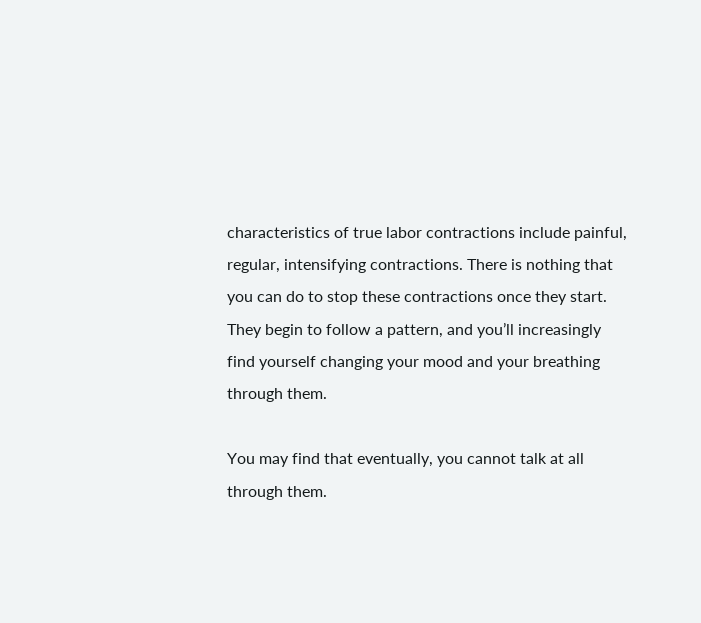characteristics of true labor contractions include painful, regular, intensifying contractions. There is nothing that you can do to stop these contractions once they start. They begin to follow a pattern, and you’ll increasingly find yourself changing your mood and your breathing through them.

You may find that eventually, you cannot talk at all through them.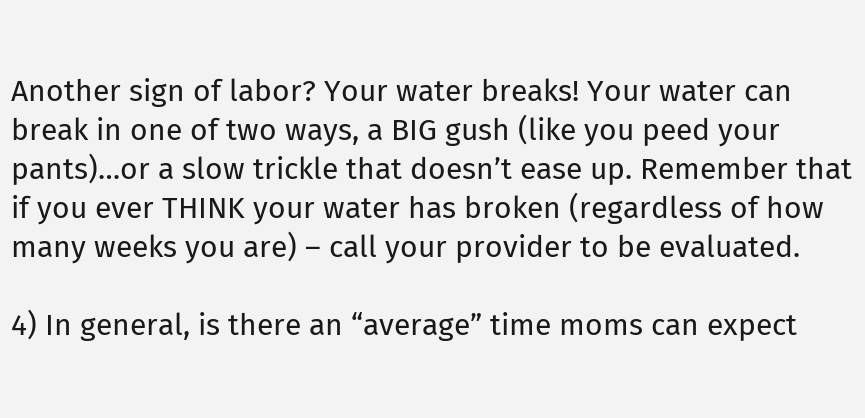Another sign of labor? Your water breaks! Your water can break in one of two ways, a BIG gush (like you peed your pants)…or a slow trickle that doesn’t ease up. Remember that if you ever THINK your water has broken (regardless of how many weeks you are) – call your provider to be evaluated.

4) In general, is there an “average” time moms can expect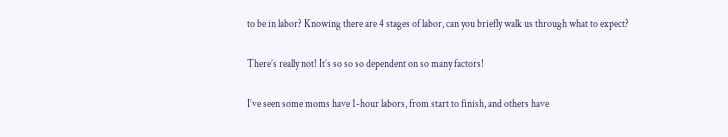to be in labor? Knowing there are 4 stages of labor, can you briefly walk us through what to expect?

There’s really not! It’s so so so dependent on so many factors!

I’ve seen some moms have 1-hour labors, from start to finish, and others have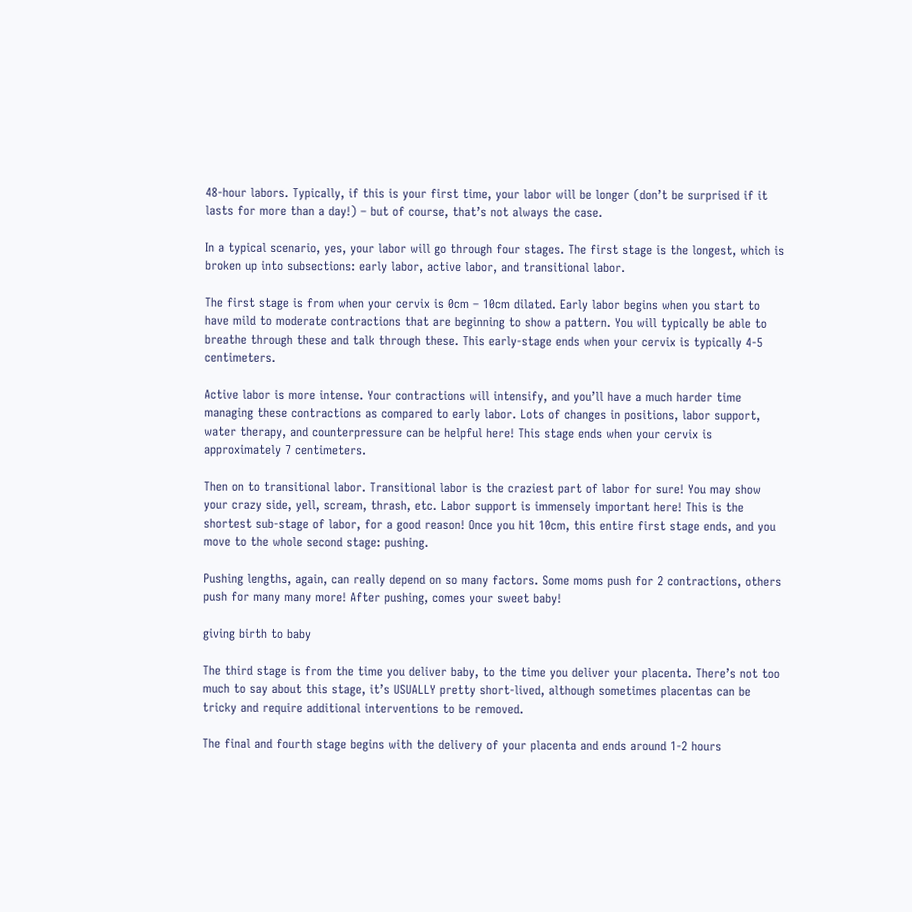48-hour labors. Typically, if this is your first time, your labor will be longer (don’t be surprised if it lasts for more than a day!) – but of course, that’s not always the case.

In a typical scenario, yes, your labor will go through four stages. The first stage is the longest, which is broken up into subsections: early labor, active labor, and transitional labor.

The first stage is from when your cervix is 0cm – 10cm dilated. Early labor begins when you start to have mild to moderate contractions that are beginning to show a pattern. You will typically be able to breathe through these and talk through these. This early-stage ends when your cervix is typically 4-5 centimeters.

Active labor is more intense. Your contractions will intensify, and you’ll have a much harder time managing these contractions as compared to early labor. Lots of changes in positions, labor support, water therapy, and counterpressure can be helpful here! This stage ends when your cervix is approximately 7 centimeters.

Then on to transitional labor. Transitional labor is the craziest part of labor for sure! You may show your crazy side, yell, scream, thrash, etc. Labor support is immensely important here! This is the shortest sub-stage of labor, for a good reason! Once you hit 10cm, this entire first stage ends, and you move to the whole second stage: pushing.

Pushing lengths, again, can really depend on so many factors. Some moms push for 2 contractions, others push for many many more! After pushing, comes your sweet baby!

giving birth to baby

The third stage is from the time you deliver baby, to the time you deliver your placenta. There’s not too much to say about this stage, it’s USUALLY pretty short-lived, although sometimes placentas can be tricky and require additional interventions to be removed.

The final and fourth stage begins with the delivery of your placenta and ends around 1-2 hours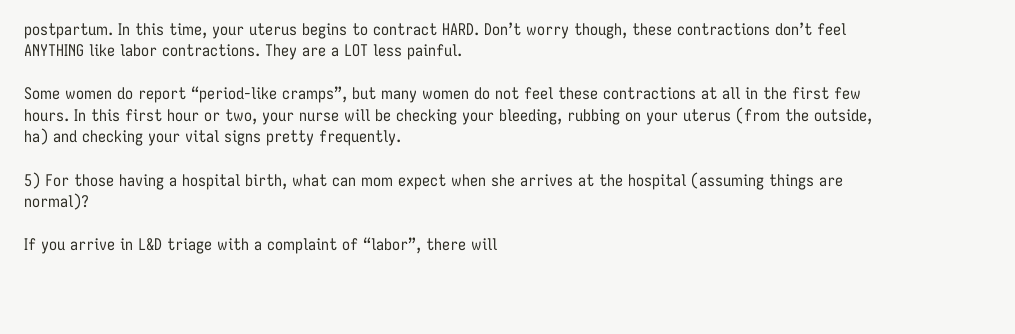postpartum. In this time, your uterus begins to contract HARD. Don’t worry though, these contractions don’t feel ANYTHING like labor contractions. They are a LOT less painful.

Some women do report “period-like cramps”, but many women do not feel these contractions at all in the first few hours. In this first hour or two, your nurse will be checking your bleeding, rubbing on your uterus (from the outside, ha) and checking your vital signs pretty frequently.

5) For those having a hospital birth, what can mom expect when she arrives at the hospital (assuming things are normal)?

If you arrive in L&D triage with a complaint of “labor”, there will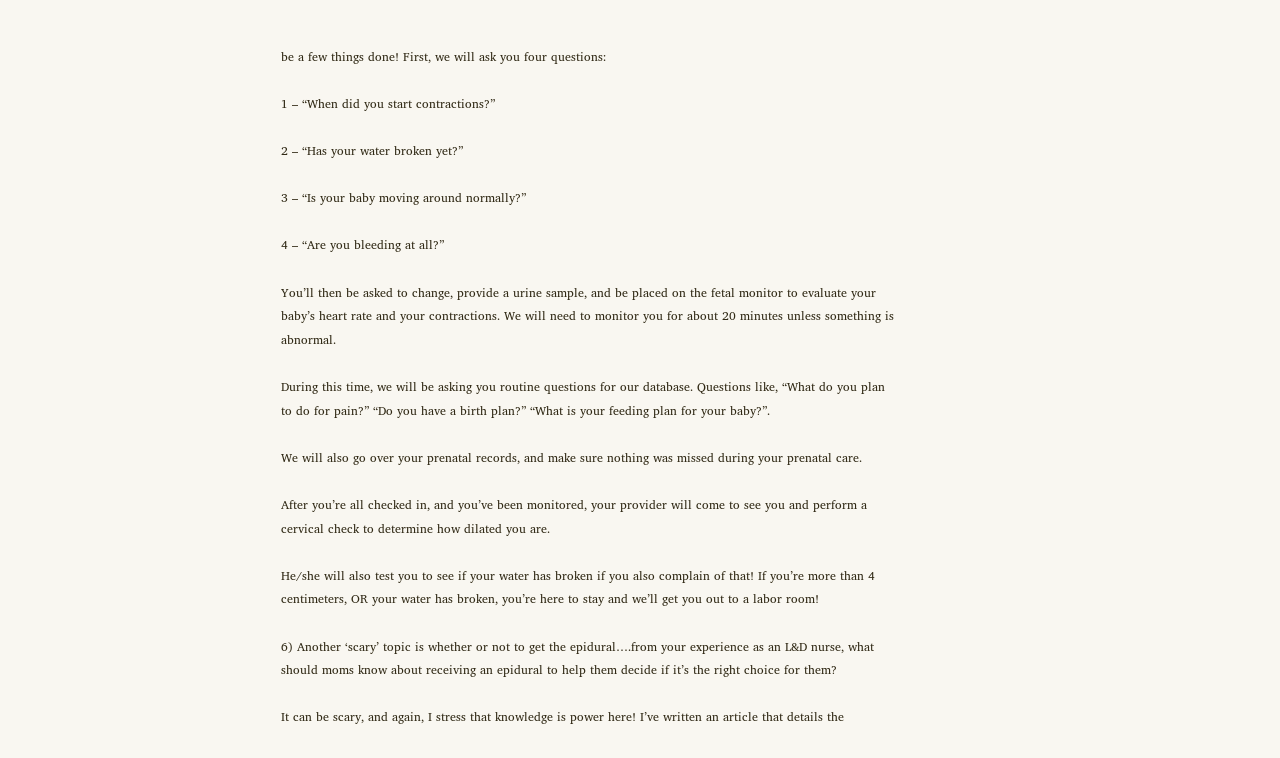be a few things done! First, we will ask you four questions:

1 – “When did you start contractions?”

2 – “Has your water broken yet?”

3 – “Is your baby moving around normally?”

4 – “Are you bleeding at all?”

You’ll then be asked to change, provide a urine sample, and be placed on the fetal monitor to evaluate your baby’s heart rate and your contractions. We will need to monitor you for about 20 minutes unless something is abnormal.

During this time, we will be asking you routine questions for our database. Questions like, “What do you plan to do for pain?” “Do you have a birth plan?” “What is your feeding plan for your baby?”.

We will also go over your prenatal records, and make sure nothing was missed during your prenatal care.

After you’re all checked in, and you’ve been monitored, your provider will come to see you and perform a cervical check to determine how dilated you are.

He/she will also test you to see if your water has broken if you also complain of that! If you’re more than 4 centimeters, OR your water has broken, you’re here to stay and we’ll get you out to a labor room!

6) Another ‘scary’ topic is whether or not to get the epidural….from your experience as an L&D nurse, what should moms know about receiving an epidural to help them decide if it’s the right choice for them?

It can be scary, and again, I stress that knowledge is power here! I’ve written an article that details the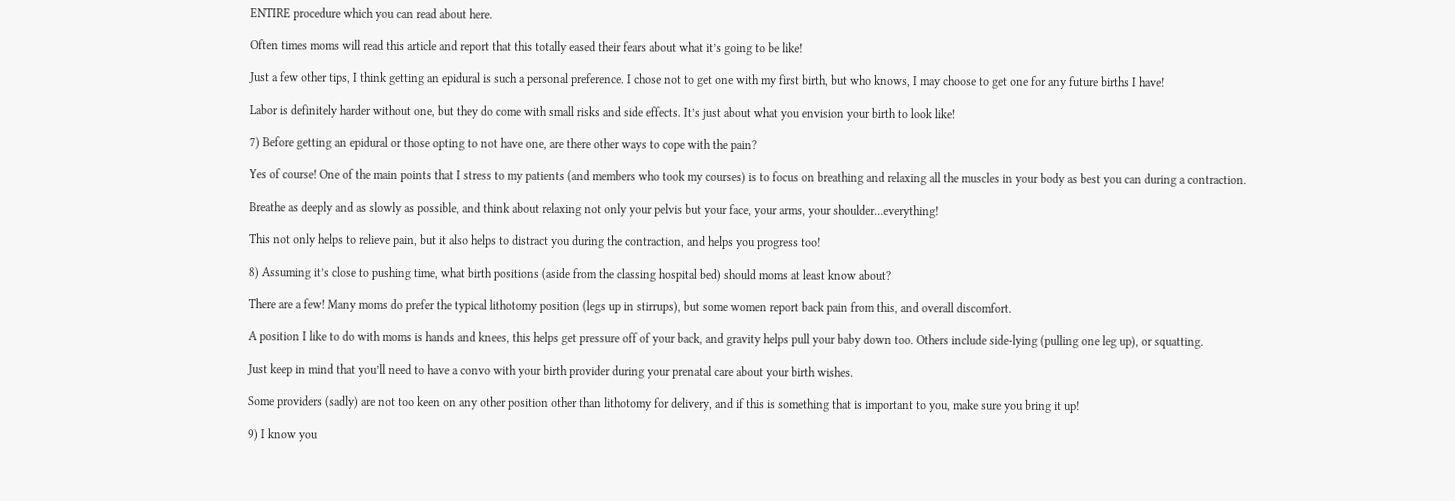ENTIRE procedure which you can read about here.

Often times moms will read this article and report that this totally eased their fears about what it’s going to be like!

Just a few other tips, I think getting an epidural is such a personal preference. I chose not to get one with my first birth, but who knows, I may choose to get one for any future births I have!

Labor is definitely harder without one, but they do come with small risks and side effects. It’s just about what you envision your birth to look like!

7) Before getting an epidural or those opting to not have one, are there other ways to cope with the pain?

Yes of course! One of the main points that I stress to my patients (and members who took my courses) is to focus on breathing and relaxing all the muscles in your body as best you can during a contraction.

Breathe as deeply and as slowly as possible, and think about relaxing not only your pelvis but your face, your arms, your shoulder…everything!

This not only helps to relieve pain, but it also helps to distract you during the contraction, and helps you progress too!

8) Assuming it’s close to pushing time, what birth positions (aside from the classing hospital bed) should moms at least know about?

There are a few! Many moms do prefer the typical lithotomy position (legs up in stirrups), but some women report back pain from this, and overall discomfort.

A position I like to do with moms is hands and knees, this helps get pressure off of your back, and gravity helps pull your baby down too. Others include side-lying (pulling one leg up), or squatting.

Just keep in mind that you’ll need to have a convo with your birth provider during your prenatal care about your birth wishes.

Some providers (sadly) are not too keen on any other position other than lithotomy for delivery, and if this is something that is important to you, make sure you bring it up!

9) I know you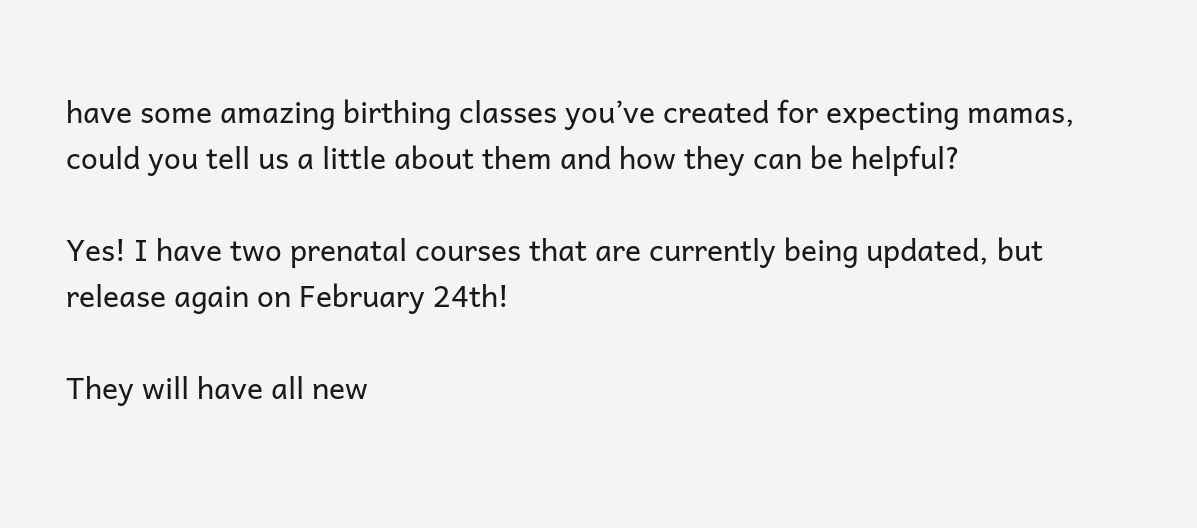have some amazing birthing classes you’ve created for expecting mamas, could you tell us a little about them and how they can be helpful?

Yes! I have two prenatal courses that are currently being updated, but release again on February 24th!

They will have all new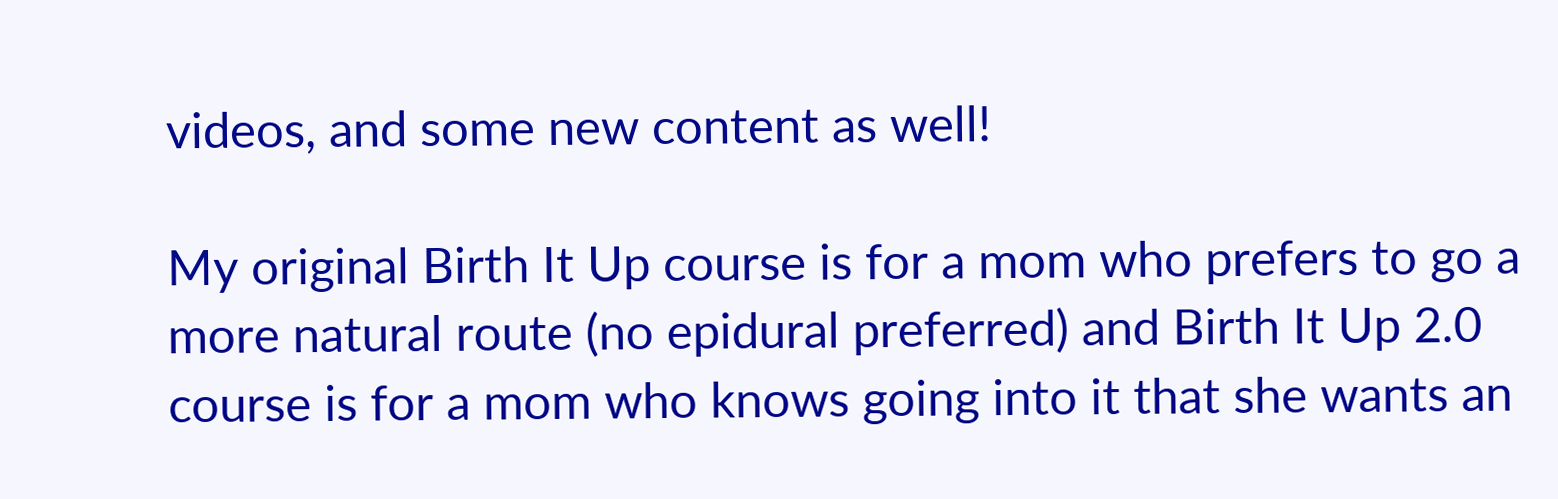videos, and some new content as well!

My original Birth It Up course is for a mom who prefers to go a more natural route (no epidural preferred) and Birth It Up 2.0 course is for a mom who knows going into it that she wants an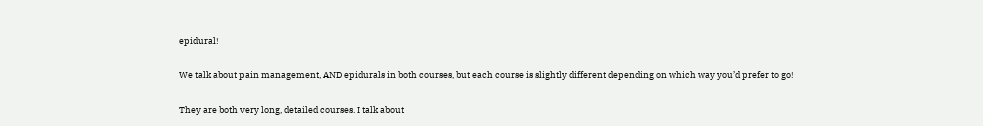epidural!

We talk about pain management, AND epidurals in both courses, but each course is slightly different depending on which way you’d prefer to go!

They are both very long, detailed courses. I talk about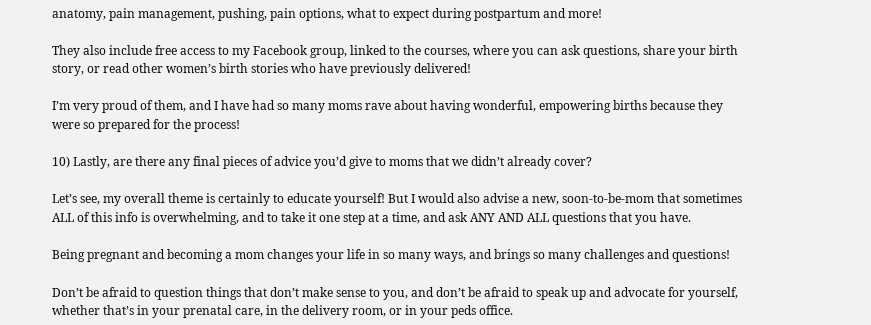anatomy, pain management, pushing, pain options, what to expect during postpartum and more!

They also include free access to my Facebook group, linked to the courses, where you can ask questions, share your birth story, or read other women’s birth stories who have previously delivered!

I’m very proud of them, and I have had so many moms rave about having wonderful, empowering births because they were so prepared for the process!

10) Lastly, are there any final pieces of advice you’d give to moms that we didn’t already cover?

Let’s see, my overall theme is certainly to educate yourself! But I would also advise a new, soon-to-be-mom that sometimes ALL of this info is overwhelming, and to take it one step at a time, and ask ANY AND ALL questions that you have.

Being pregnant and becoming a mom changes your life in so many ways, and brings so many challenges and questions!

Don’t be afraid to question things that don’t make sense to you, and don’t be afraid to speak up and advocate for yourself, whether that’s in your prenatal care, in the delivery room, or in your peds office.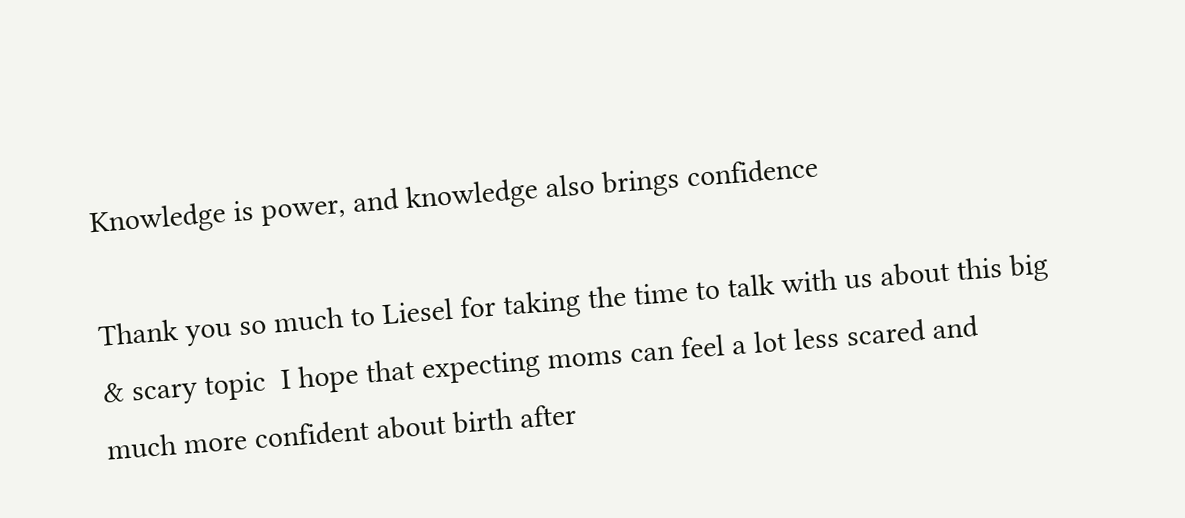Knowledge is power, and knowledge also brings confidence

Thank you so much to Liesel for taking the time to talk with us about this big & scary topic  I hope that expecting moms can feel a lot less scared and much more confident about birth after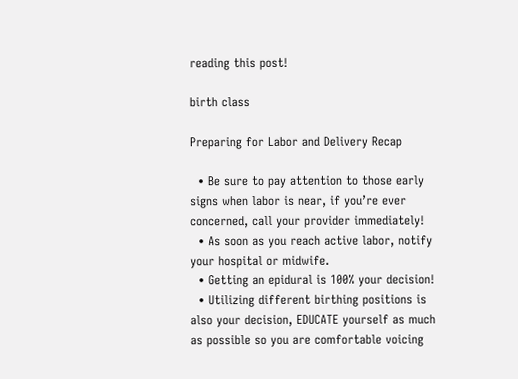reading this post!

birth class

Preparing for Labor and Delivery Recap

  • Be sure to pay attention to those early signs when labor is near, if you’re ever concerned, call your provider immediately!
  • As soon as you reach active labor, notify your hospital or midwife.
  • Getting an epidural is 100% your decision!
  • Utilizing different birthing positions is also your decision, EDUCATE yourself as much as possible so you are comfortable voicing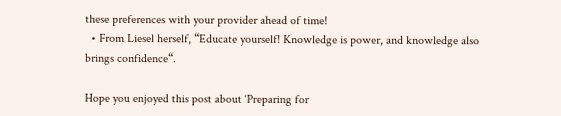these preferences with your provider ahead of time!
  • From Liesel herself, “Educate yourself! Knowledge is power, and knowledge also brings confidence“.

Hope you enjoyed this post about ‘Preparing for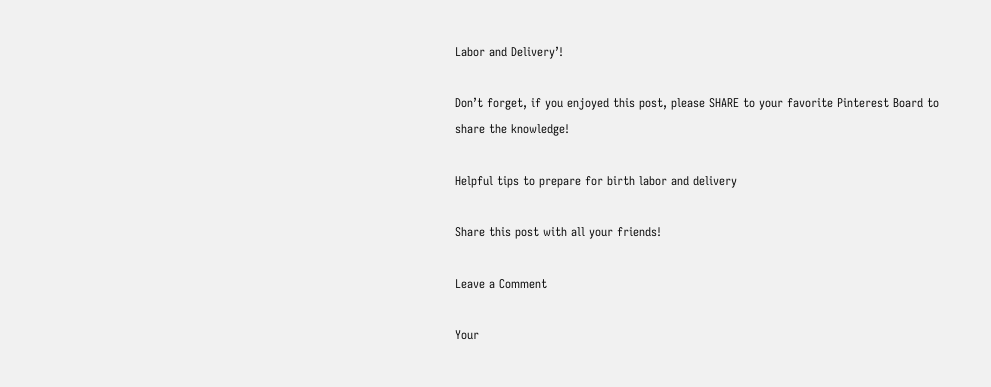Labor and Delivery’!

Don’t forget, if you enjoyed this post, please SHARE to your favorite Pinterest Board to share the knowledge!

Helpful tips to prepare for birth labor and delivery

Share this post with all your friends!

Leave a Comment

Your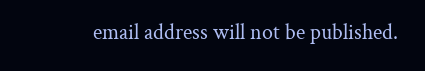email address will not be published.